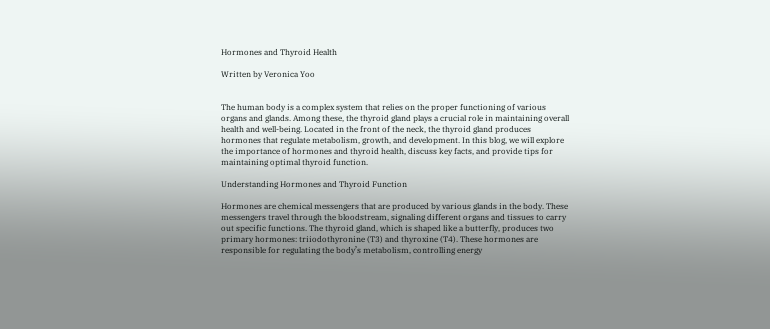Hormones and Thyroid Health

Written by Veronica Yoo


The human body is a complex system that relies on the proper functioning of various organs and glands. Among these, the thyroid gland plays a crucial role in maintaining overall health and well-being. Located in the front of the neck, the thyroid gland produces hormones that regulate metabolism, growth, and development. In this blog, we will explore the importance of hormones and thyroid health, discuss key facts, and provide tips for maintaining optimal thyroid function.

Understanding Hormones and Thyroid Function

Hormones are chemical messengers that are produced by various glands in the body. These messengers travel through the bloodstream, signaling different organs and tissues to carry out specific functions. The thyroid gland, which is shaped like a butterfly, produces two primary hormones: triiodothyronine (T3) and thyroxine (T4). These hormones are responsible for regulating the body’s metabolism, controlling energy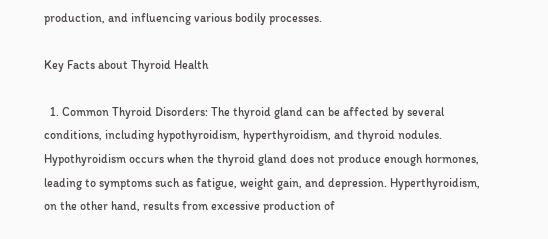production, and influencing various bodily processes.

Key Facts about Thyroid Health

  1. Common Thyroid Disorders: The thyroid gland can be affected by several conditions, including hypothyroidism, hyperthyroidism, and thyroid nodules. Hypothyroidism occurs when the thyroid gland does not produce enough hormones, leading to symptoms such as fatigue, weight gain, and depression. Hyperthyroidism, on the other hand, results from excessive production of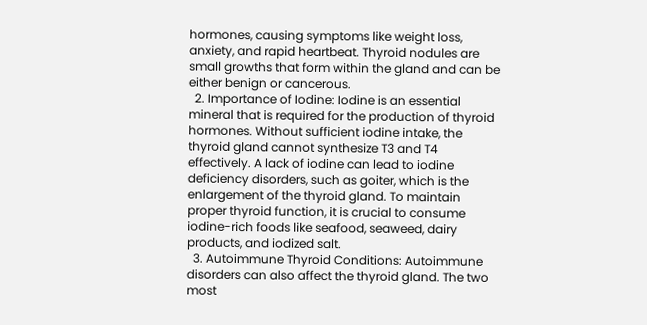hormones, causing symptoms like weight loss, anxiety, and rapid heartbeat. Thyroid nodules are small growths that form within the gland and can be either benign or cancerous.
  2. Importance of Iodine: Iodine is an essential mineral that is required for the production of thyroid hormones. Without sufficient iodine intake, the thyroid gland cannot synthesize T3 and T4 effectively. A lack of iodine can lead to iodine deficiency disorders, such as goiter, which is the enlargement of the thyroid gland. To maintain proper thyroid function, it is crucial to consume iodine-rich foods like seafood, seaweed, dairy products, and iodized salt.
  3. Autoimmune Thyroid Conditions: Autoimmune disorders can also affect the thyroid gland. The two most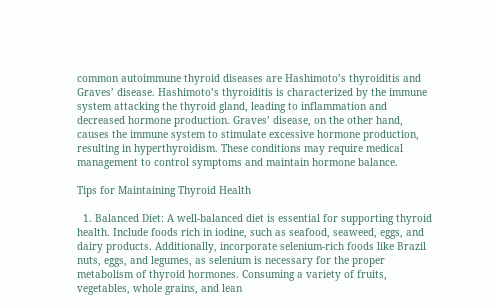common autoimmune thyroid diseases are Hashimoto’s thyroiditis and Graves’ disease. Hashimoto’s thyroiditis is characterized by the immune system attacking the thyroid gland, leading to inflammation and decreased hormone production. Graves’ disease, on the other hand, causes the immune system to stimulate excessive hormone production, resulting in hyperthyroidism. These conditions may require medical management to control symptoms and maintain hormone balance.

Tips for Maintaining Thyroid Health

  1. Balanced Diet: A well-balanced diet is essential for supporting thyroid health. Include foods rich in iodine, such as seafood, seaweed, eggs, and dairy products. Additionally, incorporate selenium-rich foods like Brazil nuts, eggs, and legumes, as selenium is necessary for the proper metabolism of thyroid hormones. Consuming a variety of fruits, vegetables, whole grains, and lean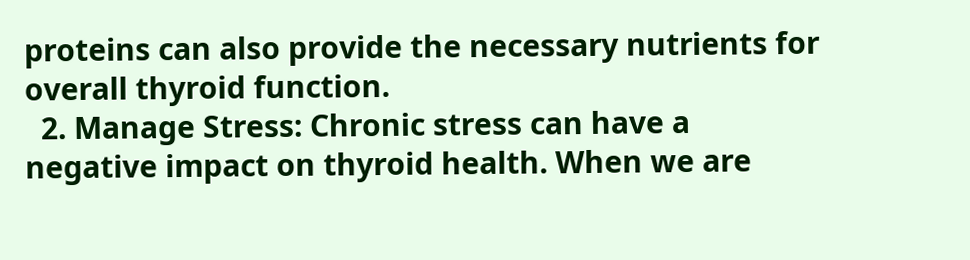proteins can also provide the necessary nutrients for overall thyroid function.
  2. Manage Stress: Chronic stress can have a negative impact on thyroid health. When we are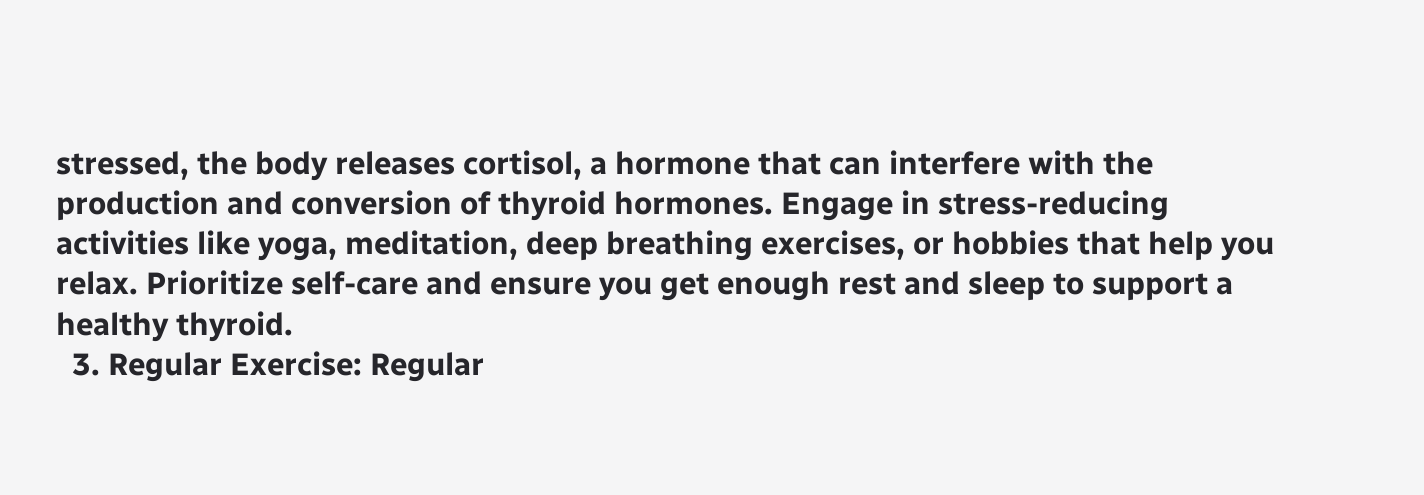stressed, the body releases cortisol, a hormone that can interfere with the production and conversion of thyroid hormones. Engage in stress-reducing activities like yoga, meditation, deep breathing exercises, or hobbies that help you relax. Prioritize self-care and ensure you get enough rest and sleep to support a healthy thyroid.
  3. Regular Exercise: Regular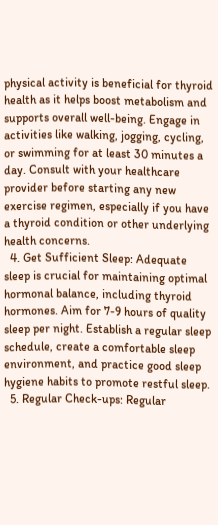physical activity is beneficial for thyroid health as it helps boost metabolism and supports overall well-being. Engage in activities like walking, jogging, cycling, or swimming for at least 30 minutes a day. Consult with your healthcare provider before starting any new exercise regimen, especially if you have a thyroid condition or other underlying health concerns.
  4. Get Sufficient Sleep: Adequate sleep is crucial for maintaining optimal hormonal balance, including thyroid hormones. Aim for 7-9 hours of quality sleep per night. Establish a regular sleep schedule, create a comfortable sleep environment, and practice good sleep hygiene habits to promote restful sleep.
  5. Regular Check-ups: Regular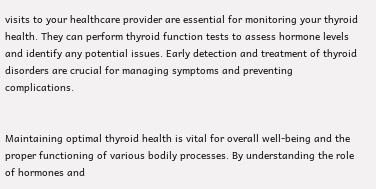visits to your healthcare provider are essential for monitoring your thyroid health. They can perform thyroid function tests to assess hormone levels and identify any potential issues. Early detection and treatment of thyroid disorders are crucial for managing symptoms and preventing complications.


Maintaining optimal thyroid health is vital for overall well-being and the proper functioning of various bodily processes. By understanding the role of hormones and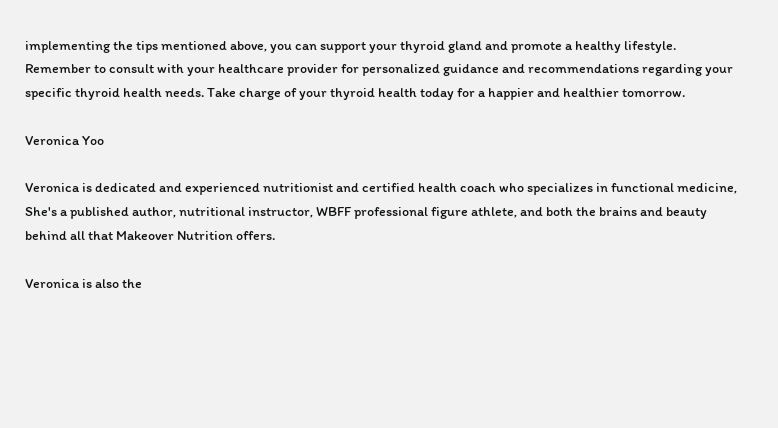implementing the tips mentioned above, you can support your thyroid gland and promote a healthy lifestyle. Remember to consult with your healthcare provider for personalized guidance and recommendations regarding your specific thyroid health needs. Take charge of your thyroid health today for a happier and healthier tomorrow.

Veronica Yoo

Veronica is dedicated and experienced nutritionist and certified health coach who specializes in functional medicine, She's a published author, nutritional instructor, WBFF professional figure athlete, and both the brains and beauty behind all that Makeover Nutrition offers.

Veronica is also the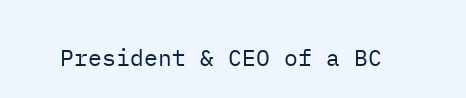President & CEO of a BC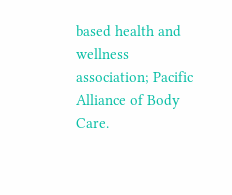based health and wellness association; Pacific Alliance of Body Care.